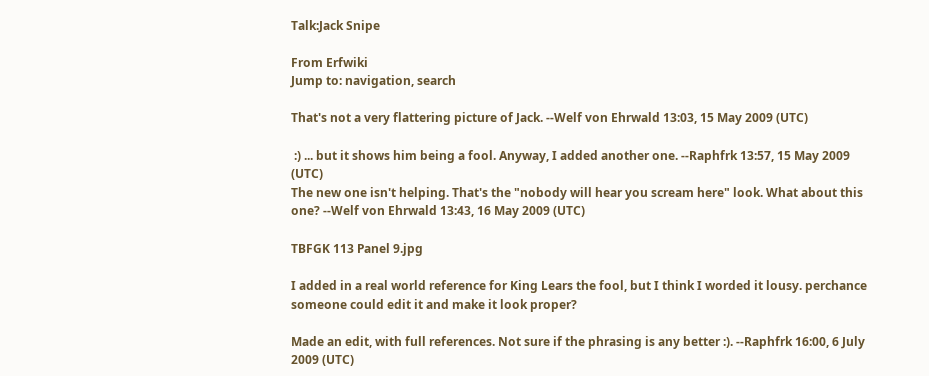Talk:Jack Snipe

From Erfwiki
Jump to: navigation, search

That's not a very flattering picture of Jack. --Welf von Ehrwald 13:03, 15 May 2009 (UTC)

 :) ... but it shows him being a fool. Anyway, I added another one. --Raphfrk 13:57, 15 May 2009 (UTC)
The new one isn't helping. That's the "nobody will hear you scream here" look. What about this one? --Welf von Ehrwald 13:43, 16 May 2009 (UTC)

TBFGK 113 Panel 9.jpg

I added in a real world reference for King Lears the fool, but I think I worded it lousy. perchance someone could edit it and make it look proper?

Made an edit, with full references. Not sure if the phrasing is any better :). --Raphfrk 16:00, 6 July 2009 (UTC)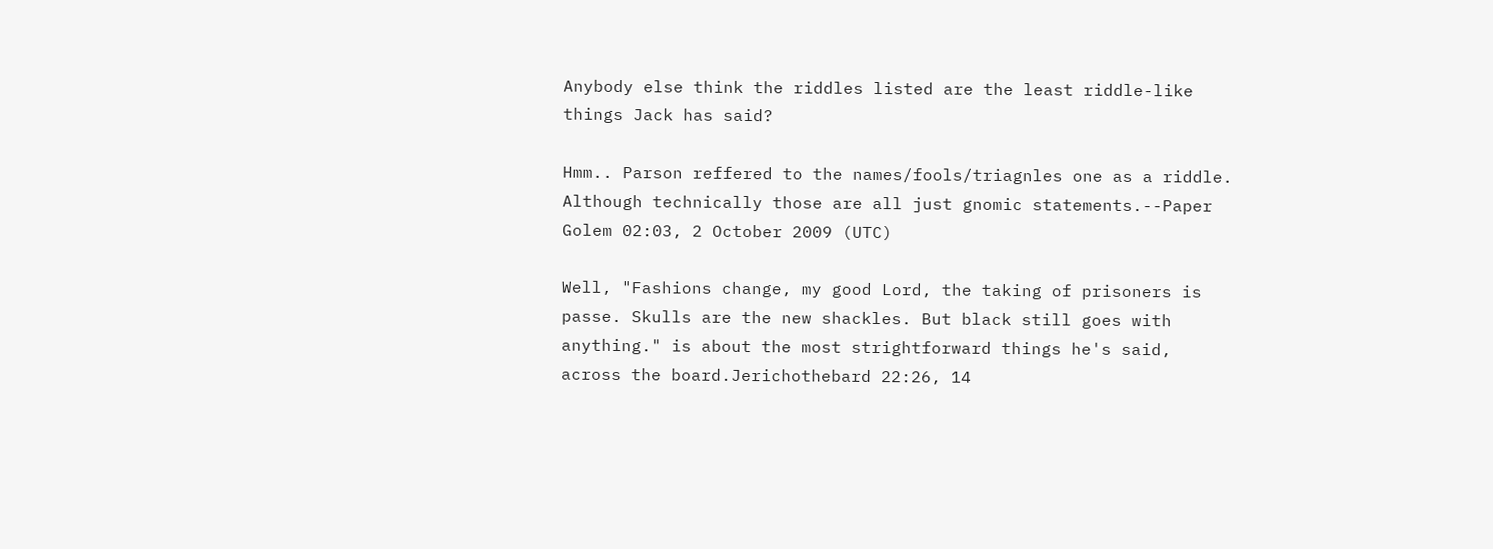Anybody else think the riddles listed are the least riddle-like things Jack has said?

Hmm.. Parson reffered to the names/fools/triagnles one as a riddle. Although technically those are all just gnomic statements.--Paper Golem 02:03, 2 October 2009 (UTC)

Well, "Fashions change, my good Lord, the taking of prisoners is passe. Skulls are the new shackles. But black still goes with anything." is about the most strightforward things he's said, across the board.Jerichothebard 22:26, 14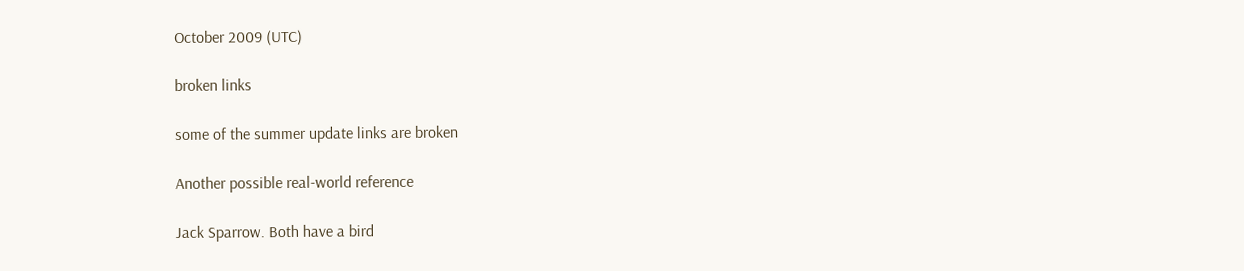October 2009 (UTC)

broken links

some of the summer update links are broken

Another possible real-world reference

Jack Sparrow. Both have a bird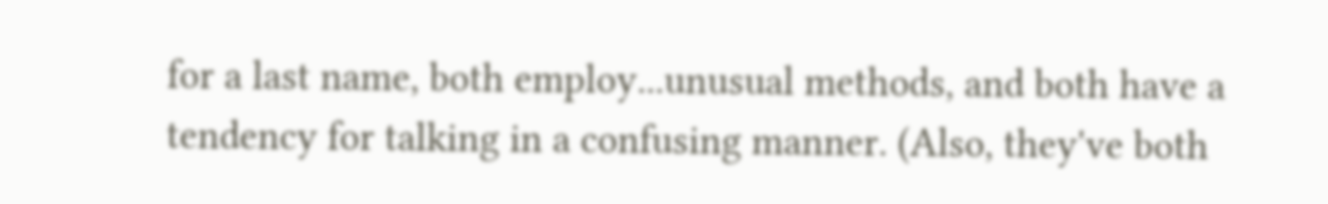for a last name, both employ...unusual methods, and both have a tendency for talking in a confusing manner. (Also, they've both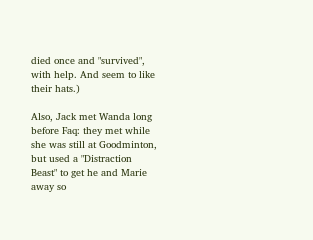died once and "survived", with help. And seem to like their hats.)

Also, Jack met Wanda long before Faq: they met while she was still at Goodminton, but used a "Distraction Beast" to get he and Marie away so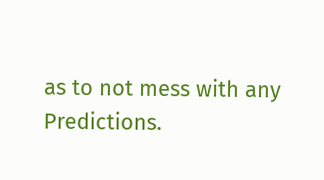as to not mess with any Predictions.